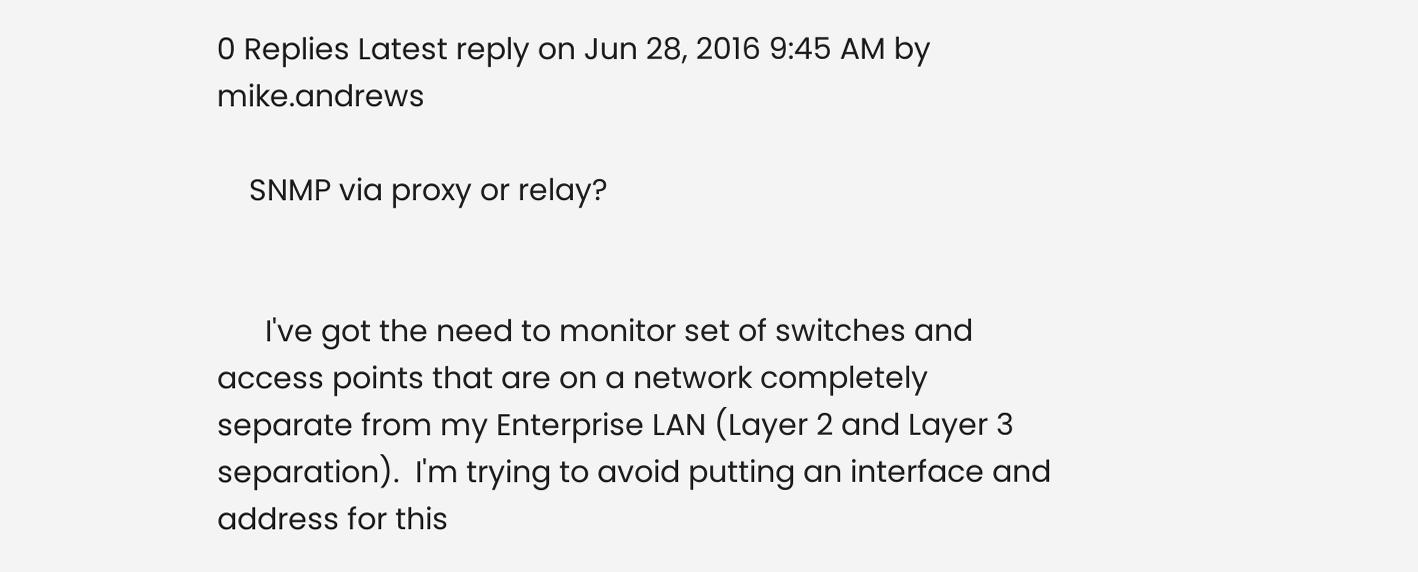0 Replies Latest reply on Jun 28, 2016 9:45 AM by mike.andrews

    SNMP via proxy or relay?


      I've got the need to monitor set of switches and access points that are on a network completely separate from my Enterprise LAN (Layer 2 and Layer 3 separation).  I'm trying to avoid putting an interface and address for this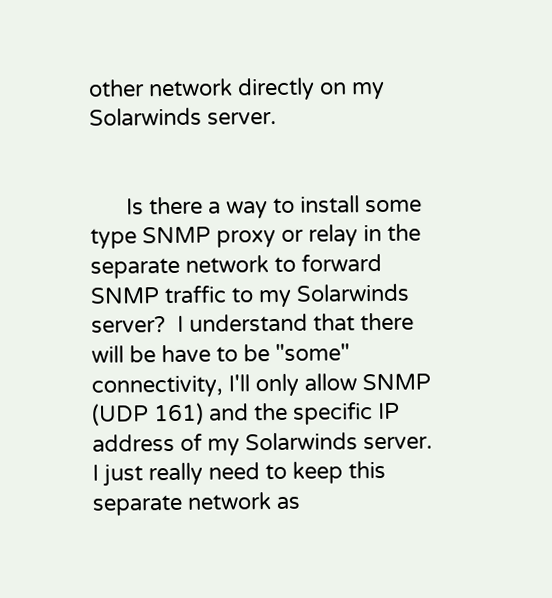other network directly on my Solarwinds server.


      Is there a way to install some type SNMP proxy or relay in the separate network to forward SNMP traffic to my Solarwinds server?  I understand that there will be have to be "some" connectivity, I'll only allow SNMP (UDP 161) and the specific IP address of my Solarwinds server.  I just really need to keep this separate network as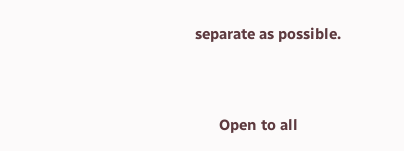separate as possible.


      Open to all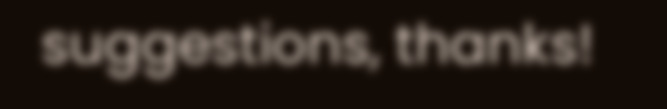suggestions, thanks!